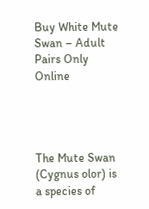Buy White Mute Swan – Adult Pairs Only Online




The Mute Swan (Cygnus olor) is a species of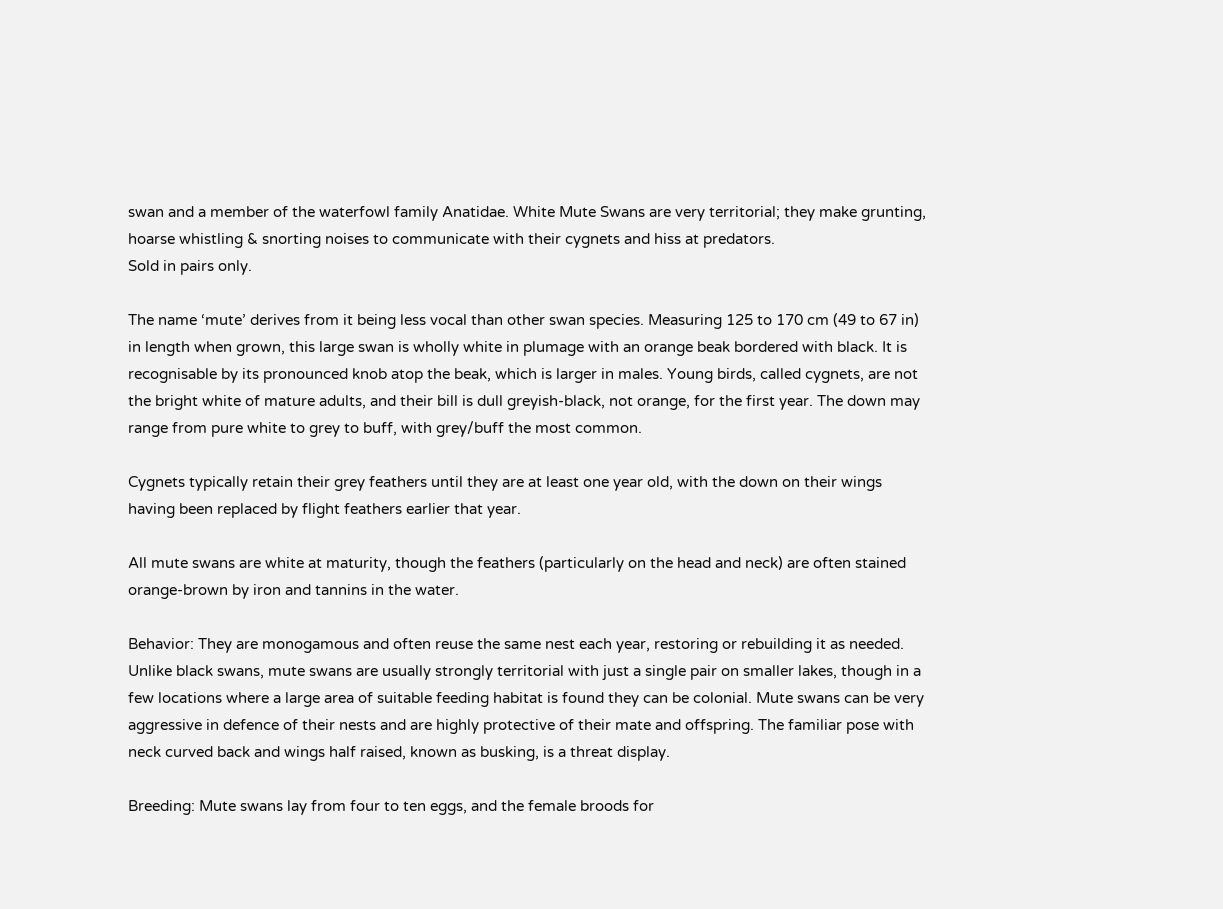swan and a member of the waterfowl family Anatidae. White Mute Swans are very territorial; they make grunting, hoarse whistling & snorting noises to communicate with their cygnets and hiss at predators.
Sold in pairs only.

The name ‘mute’ derives from it being less vocal than other swan species. Measuring 125 to 170 cm (49 to 67 in) in length when grown, this large swan is wholly white in plumage with an orange beak bordered with black. It is recognisable by its pronounced knob atop the beak, which is larger in males. Young birds, called cygnets, are not the bright white of mature adults, and their bill is dull greyish-black, not orange, for the first year. The down may range from pure white to grey to buff, with grey/buff the most common.

Cygnets typically retain their grey feathers until they are at least one year old, with the down on their wings having been replaced by flight feathers earlier that year.

All mute swans are white at maturity, though the feathers (particularly on the head and neck) are often stained orange-brown by iron and tannins in the water.

Behavior: They are monogamous and often reuse the same nest each year, restoring or rebuilding it as needed. Unlike black swans, mute swans are usually strongly territorial with just a single pair on smaller lakes, though in a few locations where a large area of suitable feeding habitat is found they can be colonial. Mute swans can be very aggressive in defence of their nests and are highly protective of their mate and offspring. The familiar pose with neck curved back and wings half raised, known as busking, is a threat display.

Breeding: Mute swans lay from four to ten eggs, and the female broods for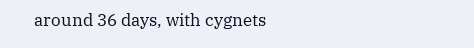around 36 days, with cygnets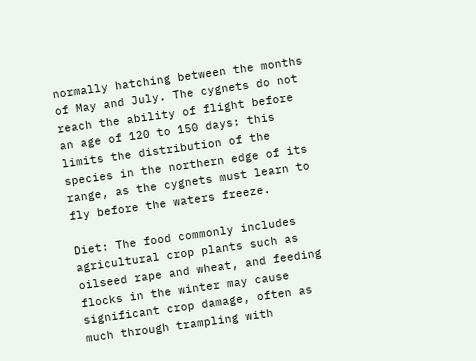normally hatching between the months of May and July. The cygnets do not reach the ability of flight before an age of 120 to 150 days: this limits the distribution of the species in the northern edge of its range, as the cygnets must learn to fly before the waters freeze.

Diet: The food commonly includes agricultural crop plants such as oilseed rape and wheat, and feeding flocks in the winter may cause significant crop damage, often as much through trampling with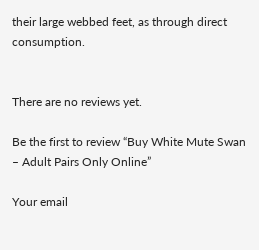their large webbed feet, as through direct consumption.


There are no reviews yet.

Be the first to review “Buy White Mute Swan – Adult Pairs Only Online”

Your email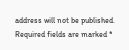address will not be published. Required fields are marked *